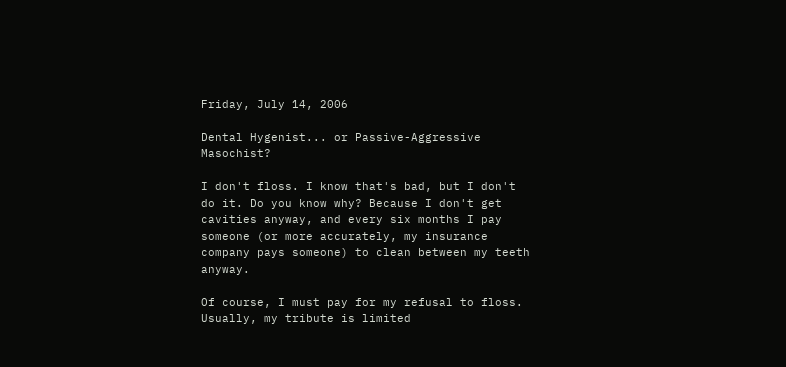Friday, July 14, 2006

Dental Hygenist... or Passive-Aggressive Masochist?

I don't floss. I know that's bad, but I don't do it. Do you know why? Because I don't get cavities anyway, and every six months I pay someone (or more accurately, my insurance company pays someone) to clean between my teeth anyway.

Of course, I must pay for my refusal to floss. Usually, my tribute is limited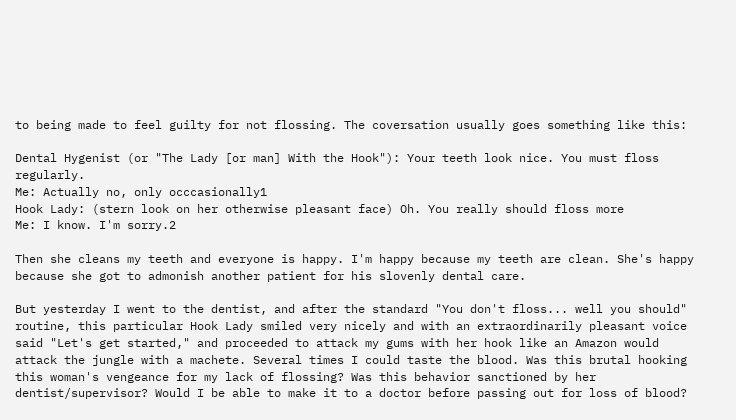to being made to feel guilty for not flossing. The coversation usually goes something like this:

Dental Hygenist (or "The Lady [or man] With the Hook"): Your teeth look nice. You must floss regularly.
Me: Actually no, only occcasionally1
Hook Lady: (stern look on her otherwise pleasant face) Oh. You really should floss more
Me: I know. I'm sorry.2

Then she cleans my teeth and everyone is happy. I'm happy because my teeth are clean. She's happy because she got to admonish another patient for his slovenly dental care.

But yesterday I went to the dentist, and after the standard "You don't floss... well you should" routine, this particular Hook Lady smiled very nicely and with an extraordinarily pleasant voice said "Let's get started," and proceeded to attack my gums with her hook like an Amazon would attack the jungle with a machete. Several times I could taste the blood. Was this brutal hooking this woman's vengeance for my lack of flossing? Was this behavior sanctioned by her dentist/supervisor? Would I be able to make it to a doctor before passing out for loss of blood?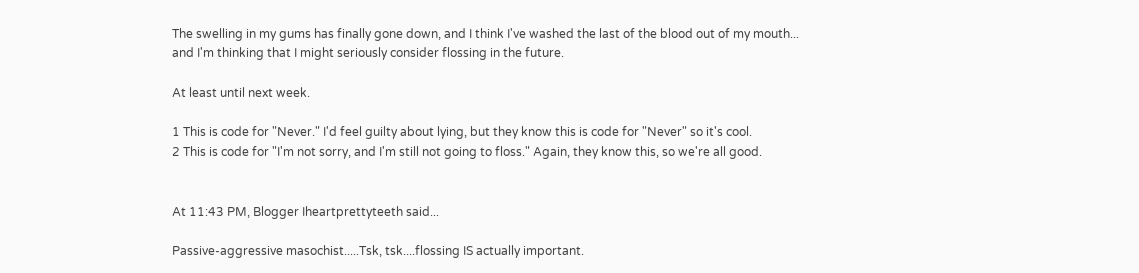The swelling in my gums has finally gone down, and I think I've washed the last of the blood out of my mouth... and I'm thinking that I might seriously consider flossing in the future.

At least until next week.

1 This is code for "Never." I'd feel guilty about lying, but they know this is code for "Never" so it's cool.
2 This is code for "I'm not sorry, and I'm still not going to floss." Again, they know this, so we're all good.


At 11:43 PM, Blogger Iheartprettyteeth said...

Passive-aggressive masochist.....Tsk, tsk....flossing IS actually important.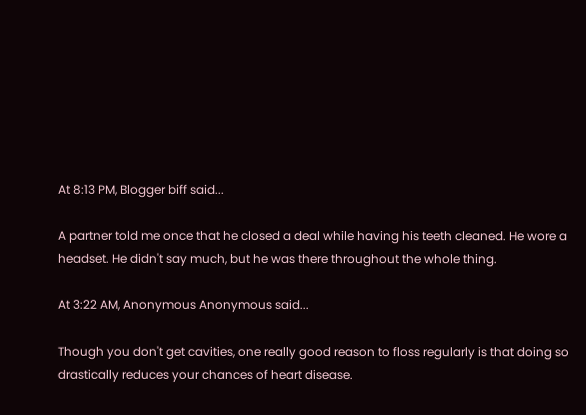At 8:13 PM, Blogger biff said...

A partner told me once that he closed a deal while having his teeth cleaned. He wore a headset. He didn't say much, but he was there throughout the whole thing.

At 3:22 AM, Anonymous Anonymous said...

Though you don't get cavities, one really good reason to floss regularly is that doing so drastically reduces your chances of heart disease.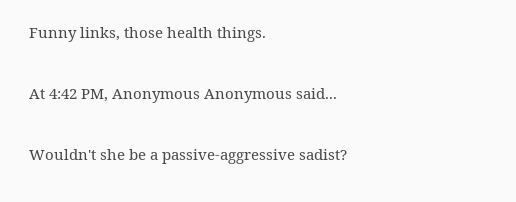Funny links, those health things.

At 4:42 PM, Anonymous Anonymous said...

Wouldn't she be a passive-aggressive sadist?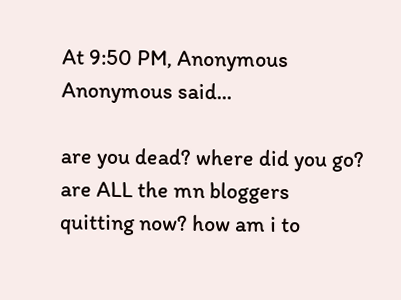At 9:50 PM, Anonymous Anonymous said...

are you dead? where did you go? are ALL the mn bloggers quitting now? how am i to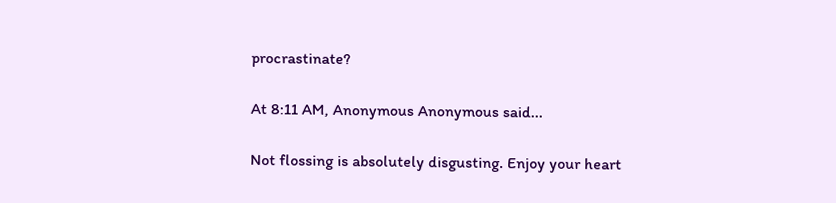procrastinate?

At 8:11 AM, Anonymous Anonymous said...

Not flossing is absolutely disgusting. Enjoy your heart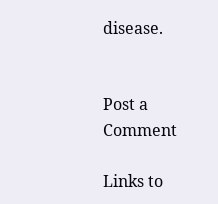disease.


Post a Comment

Links to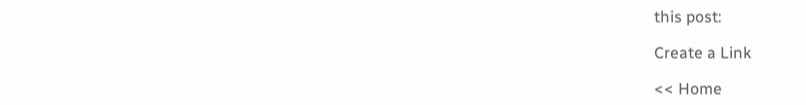this post:

Create a Link

<< Home